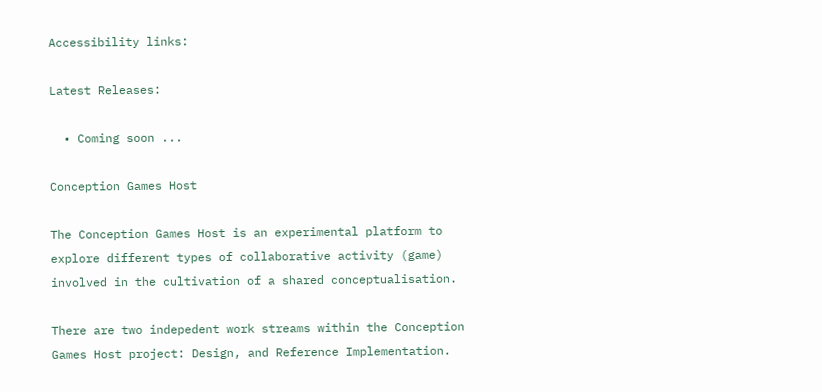Accessibility links:

Latest Releases:

  • Coming soon ...

Conception Games Host

The Conception Games Host is an experimental platform to explore different types of collaborative activity (game) involved in the cultivation of a shared conceptualisation.

There are two indepedent work streams within the Conception Games Host project: Design, and Reference Implementation.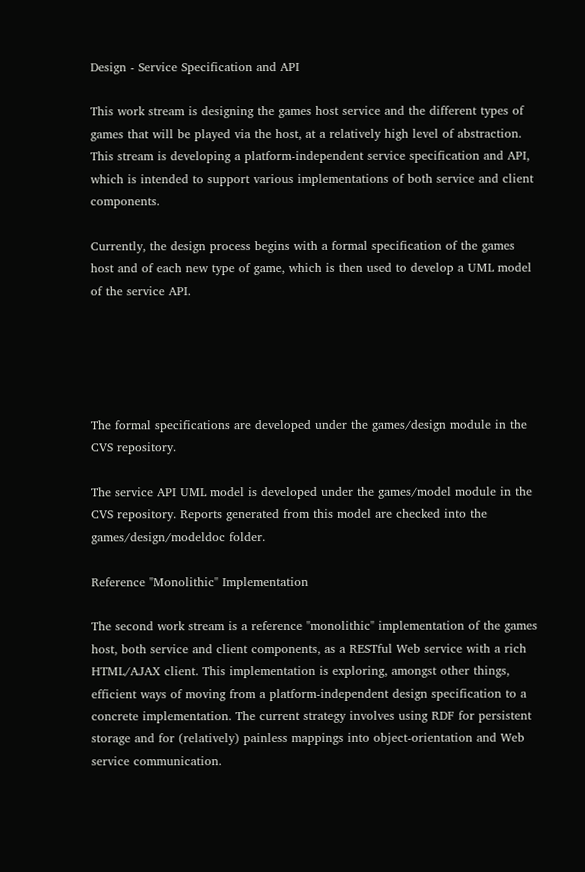Design - Service Specification and API

This work stream is designing the games host service and the different types of games that will be played via the host, at a relatively high level of abstraction. This stream is developing a platform-independent service specification and API, which is intended to support various implementations of both service and client components.

Currently, the design process begins with a formal specification of the games host and of each new type of game, which is then used to develop a UML model of the service API.





The formal specifications are developed under the games/design module in the CVS repository.

The service API UML model is developed under the games/model module in the CVS repository. Reports generated from this model are checked into the games/design/modeldoc folder.

Reference "Monolithic" Implementation

The second work stream is a reference "monolithic" implementation of the games host, both service and client components, as a RESTful Web service with a rich HTML/AJAX client. This implementation is exploring, amongst other things, efficient ways of moving from a platform-independent design specification to a concrete implementation. The current strategy involves using RDF for persistent storage and for (relatively) painless mappings into object-orientation and Web service communication.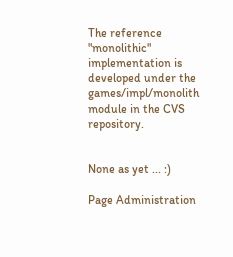The reference "monolithic" implementation is developed under the games/impl/monolith module in the CVS repository.


None as yet ... :)

Page Administration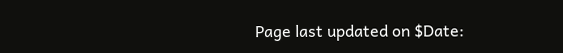Page last updated on $Date: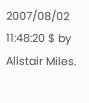2007/08/02 11:48:20 $ by Alistair Miles.